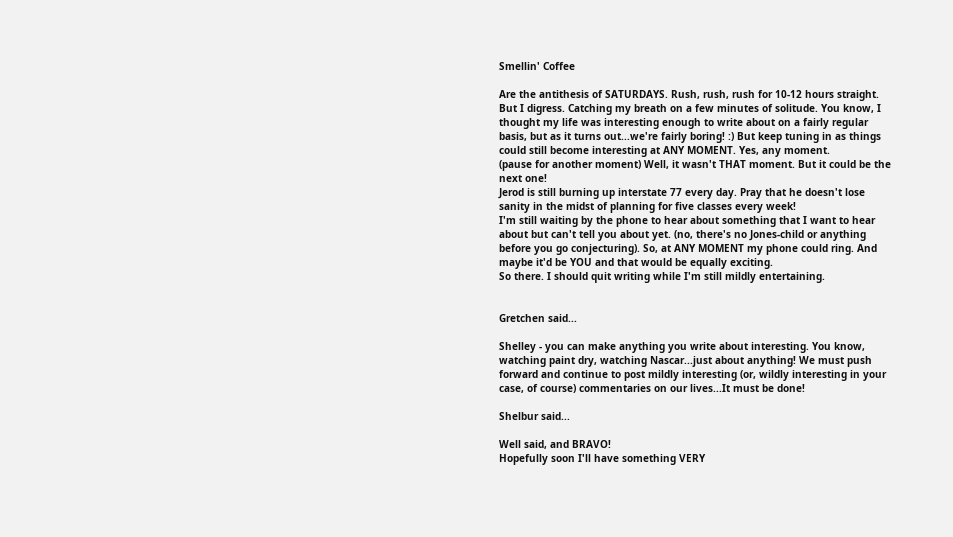Smellin' Coffee

Are the antithesis of SATURDAYS. Rush, rush, rush for 10-12 hours straight. But I digress. Catching my breath on a few minutes of solitude. You know, I thought my life was interesting enough to write about on a fairly regular basis, but as it turns out...we're fairly boring! :) But keep tuning in as things could still become interesting at ANY MOMENT. Yes, any moment.
(pause for another moment) Well, it wasn't THAT moment. But it could be the next one!
Jerod is still burning up interstate 77 every day. Pray that he doesn't lose sanity in the midst of planning for five classes every week!
I'm still waiting by the phone to hear about something that I want to hear about but can't tell you about yet. (no, there's no Jones-child or anything before you go conjecturing). So, at ANY MOMENT my phone could ring. And maybe it'd be YOU and that would be equally exciting.
So there. I should quit writing while I'm still mildly entertaining.


Gretchen said...

Shelley - you can make anything you write about interesting. You know, watching paint dry, watching Nascar...just about anything! We must push forward and continue to post mildly interesting (or, wildly interesting in your case, of course) commentaries on our lives...It must be done!

Shelbur said...

Well said, and BRAVO!
Hopefully soon I'll have something VERY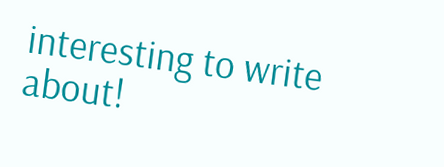interesting to write about!